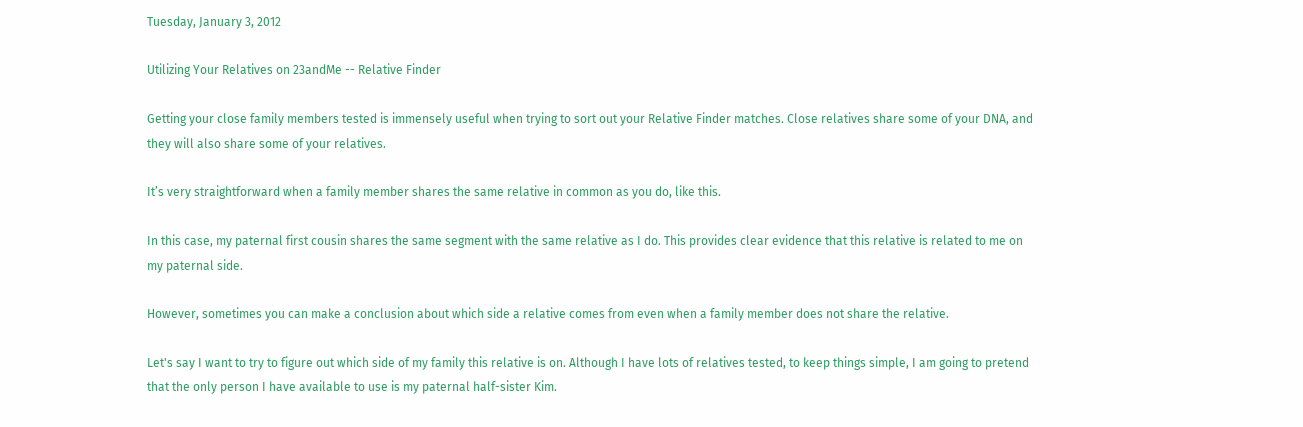Tuesday, January 3, 2012

Utilizing Your Relatives on 23andMe -- Relative Finder

Getting your close family members tested is immensely useful when trying to sort out your Relative Finder matches. Close relatives share some of your DNA, and they will also share some of your relatives.

It’s very straightforward when a family member shares the same relative in common as you do, like this.

In this case, my paternal first cousin shares the same segment with the same relative as I do. This provides clear evidence that this relative is related to me on my paternal side.

However, sometimes you can make a conclusion about which side a relative comes from even when a family member does not share the relative.

Let's say I want to try to figure out which side of my family this relative is on. Although I have lots of relatives tested, to keep things simple, I am going to pretend that the only person I have available to use is my paternal half-sister Kim.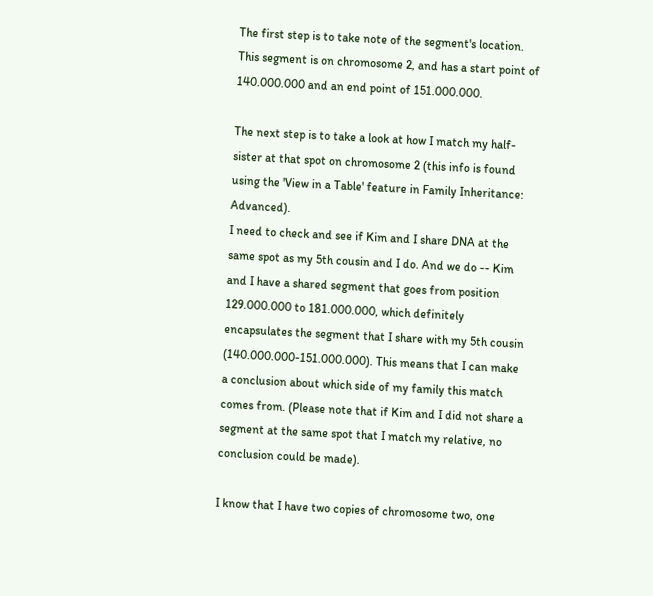The first step is to take note of the segment's location. This segment is on chromosome 2, and has a start point of 140.000.000 and an end point of 151.000.000.

The next step is to take a look at how I match my half-sister at that spot on chromosome 2 (this info is found using the 'View in a Table' feature in Family Inheritance: Advanced).
I need to check and see if Kim and I share DNA at the same spot as my 5th cousin and I do. And we do -- Kim and I have a shared segment that goes from position 129.000.000 to 181.000.000, which definitely encapsulates the segment that I share with my 5th cousin (140.000.000-151.000.000). This means that I can make a conclusion about which side of my family this match comes from. (Please note that if Kim and I did not share a segment at the same spot that I match my relative, no conclusion could be made).

I know that I have two copies of chromosome two, one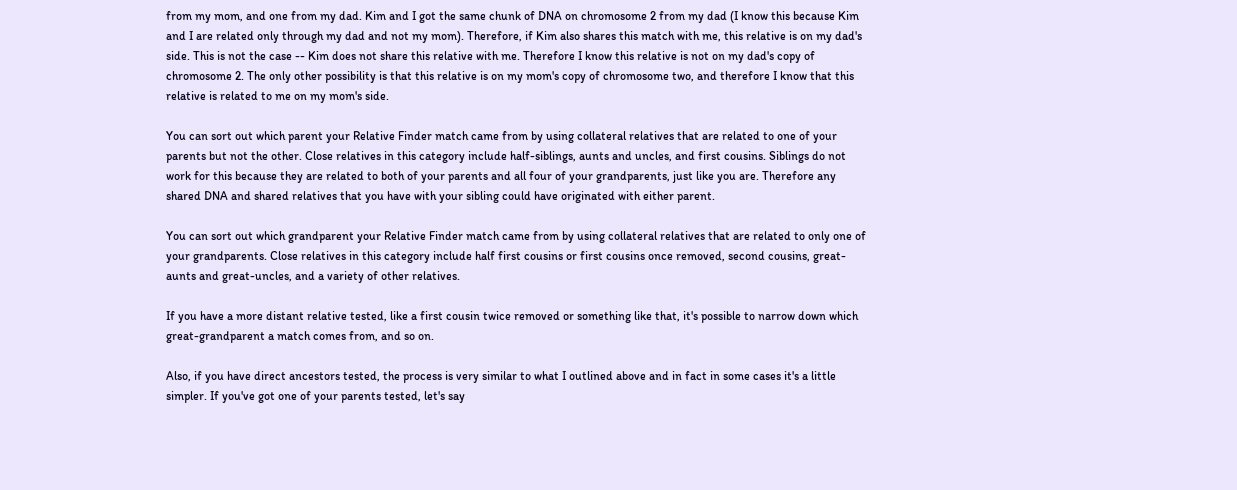from my mom, and one from my dad. Kim and I got the same chunk of DNA on chromosome 2 from my dad (I know this because Kim and I are related only through my dad and not my mom). Therefore, if Kim also shares this match with me, this relative is on my dad's side. This is not the case -- Kim does not share this relative with me. Therefore I know this relative is not on my dad's copy of chromosome 2. The only other possibility is that this relative is on my mom's copy of chromosome two, and therefore I know that this relative is related to me on my mom's side.

You can sort out which parent your Relative Finder match came from by using collateral relatives that are related to one of your parents but not the other. Close relatives in this category include half-siblings, aunts and uncles, and first cousins. Siblings do not work for this because they are related to both of your parents and all four of your grandparents, just like you are. Therefore any shared DNA and shared relatives that you have with your sibling could have originated with either parent.

You can sort out which grandparent your Relative Finder match came from by using collateral relatives that are related to only one of your grandparents. Close relatives in this category include half first cousins or first cousins once removed, second cousins, great-aunts and great-uncles, and a variety of other relatives.

If you have a more distant relative tested, like a first cousin twice removed or something like that, it's possible to narrow down which great-grandparent a match comes from, and so on.

Also, if you have direct ancestors tested, the process is very similar to what I outlined above and in fact in some cases it's a little simpler. If you've got one of your parents tested, let's say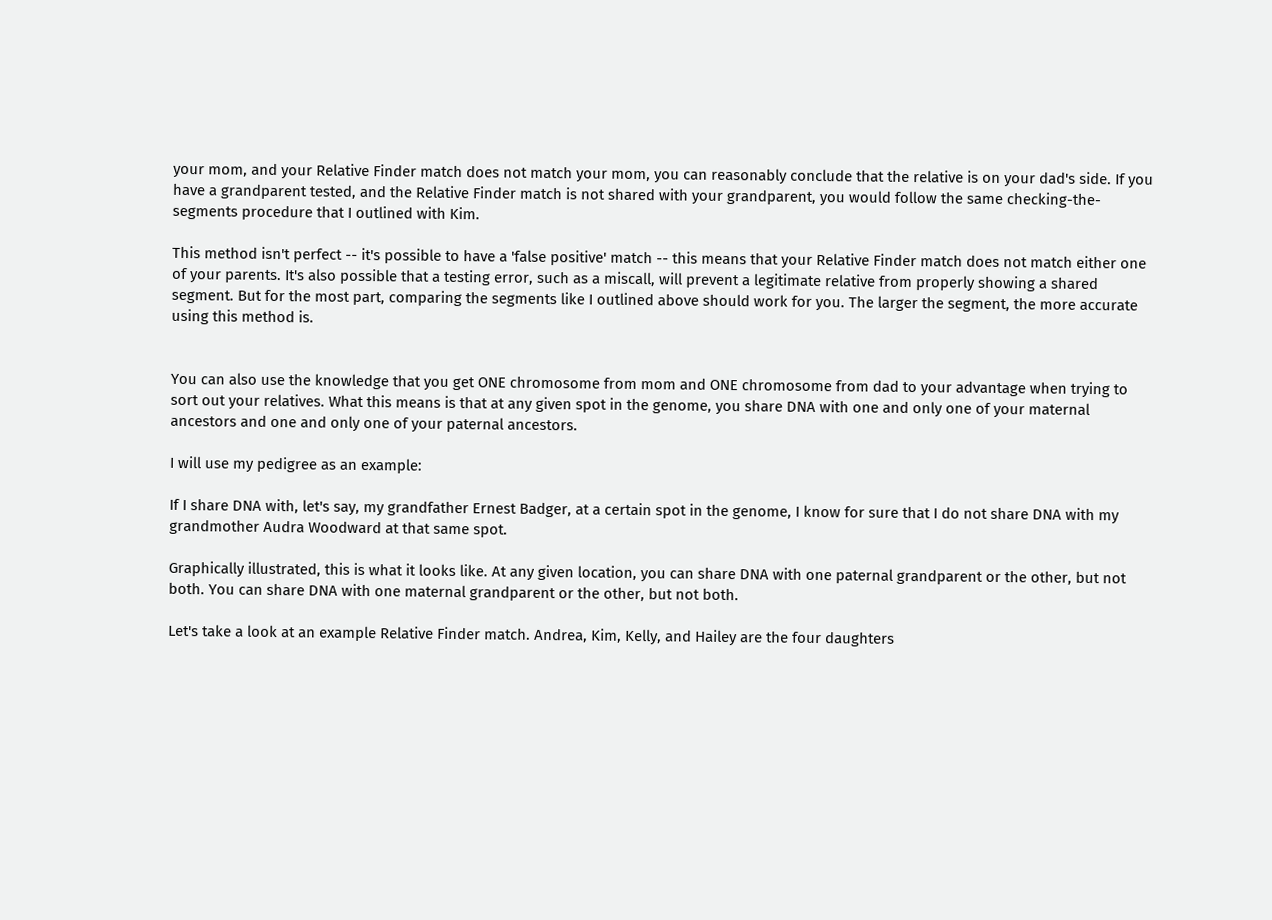your mom, and your Relative Finder match does not match your mom, you can reasonably conclude that the relative is on your dad's side. If you have a grandparent tested, and the Relative Finder match is not shared with your grandparent, you would follow the same checking-the-segments procedure that I outlined with Kim.

This method isn't perfect -- it's possible to have a 'false positive' match -- this means that your Relative Finder match does not match either one of your parents. It's also possible that a testing error, such as a miscall, will prevent a legitimate relative from properly showing a shared segment. But for the most part, comparing the segments like I outlined above should work for you. The larger the segment, the more accurate using this method is.


You can also use the knowledge that you get ONE chromosome from mom and ONE chromosome from dad to your advantage when trying to sort out your relatives. What this means is that at any given spot in the genome, you share DNA with one and only one of your maternal ancestors and one and only one of your paternal ancestors.

I will use my pedigree as an example:

If I share DNA with, let's say, my grandfather Ernest Badger, at a certain spot in the genome, I know for sure that I do not share DNA with my grandmother Audra Woodward at that same spot.

Graphically illustrated, this is what it looks like. At any given location, you can share DNA with one paternal grandparent or the other, but not both. You can share DNA with one maternal grandparent or the other, but not both.

Let's take a look at an example Relative Finder match. Andrea, Kim, Kelly, and Hailey are the four daughters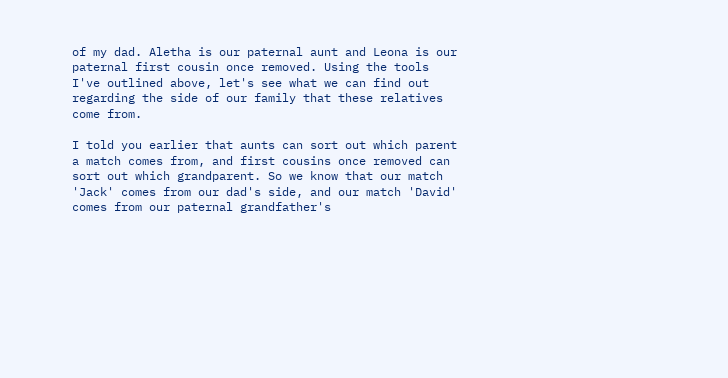of my dad. Aletha is our paternal aunt and Leona is our paternal first cousin once removed. Using the tools I've outlined above, let's see what we can find out regarding the side of our family that these relatives come from.

I told you earlier that aunts can sort out which parent a match comes from, and first cousins once removed can sort out which grandparent. So we know that our match 'Jack' comes from our dad's side, and our match 'David' comes from our paternal grandfather's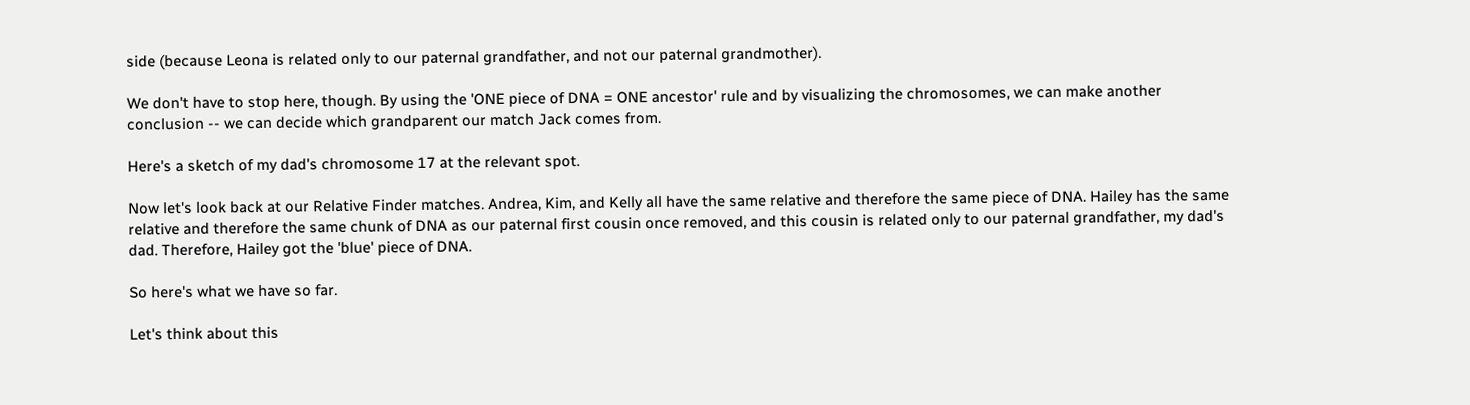side (because Leona is related only to our paternal grandfather, and not our paternal grandmother).

We don't have to stop here, though. By using the 'ONE piece of DNA = ONE ancestor' rule and by visualizing the chromosomes, we can make another conclusion -- we can decide which grandparent our match Jack comes from.

Here's a sketch of my dad's chromosome 17 at the relevant spot.

Now let's look back at our Relative Finder matches. Andrea, Kim, and Kelly all have the same relative and therefore the same piece of DNA. Hailey has the same relative and therefore the same chunk of DNA as our paternal first cousin once removed, and this cousin is related only to our paternal grandfather, my dad's dad. Therefore, Hailey got the 'blue' piece of DNA.

So here's what we have so far.

Let's think about this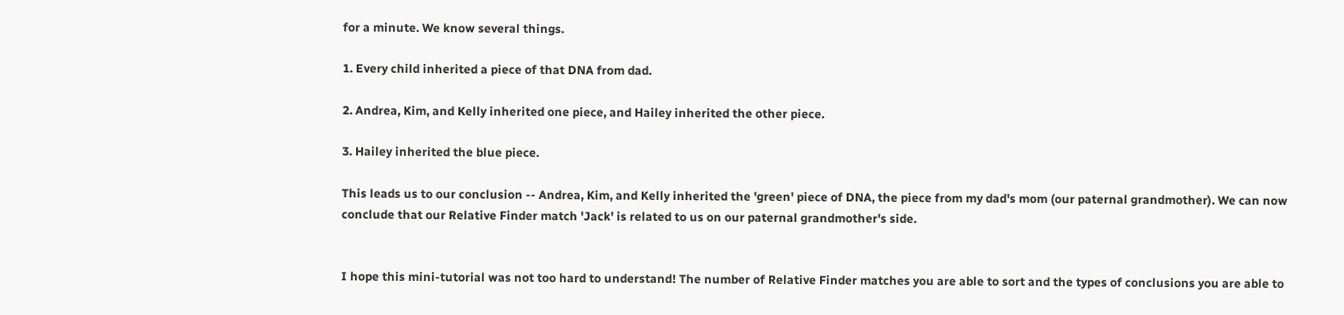for a minute. We know several things.

1. Every child inherited a piece of that DNA from dad.

2. Andrea, Kim, and Kelly inherited one piece, and Hailey inherited the other piece.

3. Hailey inherited the blue piece.

This leads us to our conclusion -- Andrea, Kim, and Kelly inherited the 'green' piece of DNA, the piece from my dad's mom (our paternal grandmother). We can now conclude that our Relative Finder match 'Jack' is related to us on our paternal grandmother's side.


I hope this mini-tutorial was not too hard to understand! The number of Relative Finder matches you are able to sort and the types of conclusions you are able to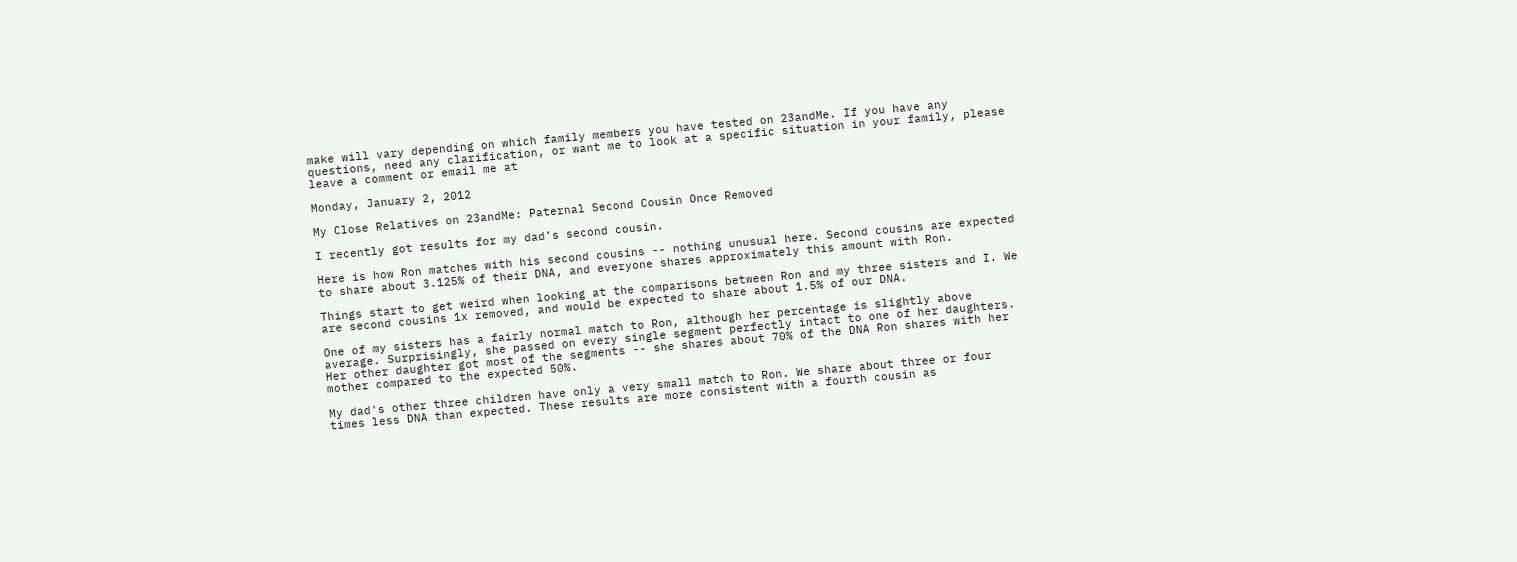make will vary depending on which family members you have tested on 23andMe. If you have any questions, need any clarification, or want me to look at a specific situation in your family, please leave a comment or email me at

Monday, January 2, 2012

My Close Relatives on 23andMe: Paternal Second Cousin Once Removed

I recently got results for my dad’s second cousin.

Here is how Ron matches with his second cousins -- nothing unusual here. Second cousins are expected to share about 3.125% of their DNA, and everyone shares approximately this amount with Ron.

Things start to get weird when looking at the comparisons between Ron and my three sisters and I. We are second cousins 1x removed, and would be expected to share about 1.5% of our DNA.

One of my sisters has a fairly normal match to Ron, although her percentage is slightly above average. Surprisingly, she passed on every single segment perfectly intact to one of her daughters. Her other daughter got most of the segments -- she shares about 70% of the DNA Ron shares with her mother compared to the expected 50%.

My dad's other three children have only a very small match to Ron. We share about three or four times less DNA than expected. These results are more consistent with a fourth cousin as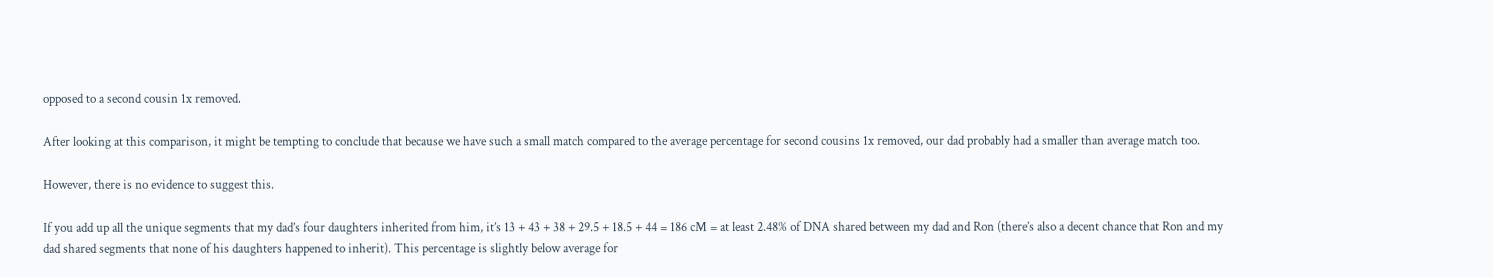opposed to a second cousin 1x removed.

After looking at this comparison, it might be tempting to conclude that because we have such a small match compared to the average percentage for second cousins 1x removed, our dad probably had a smaller than average match too.

However, there is no evidence to suggest this.

If you add up all the unique segments that my dad’s four daughters inherited from him, it’s 13 + 43 + 38 + 29.5 + 18.5 + 44 = 186 cM = at least 2.48% of DNA shared between my dad and Ron (there’s also a decent chance that Ron and my dad shared segments that none of his daughters happened to inherit). This percentage is slightly below average for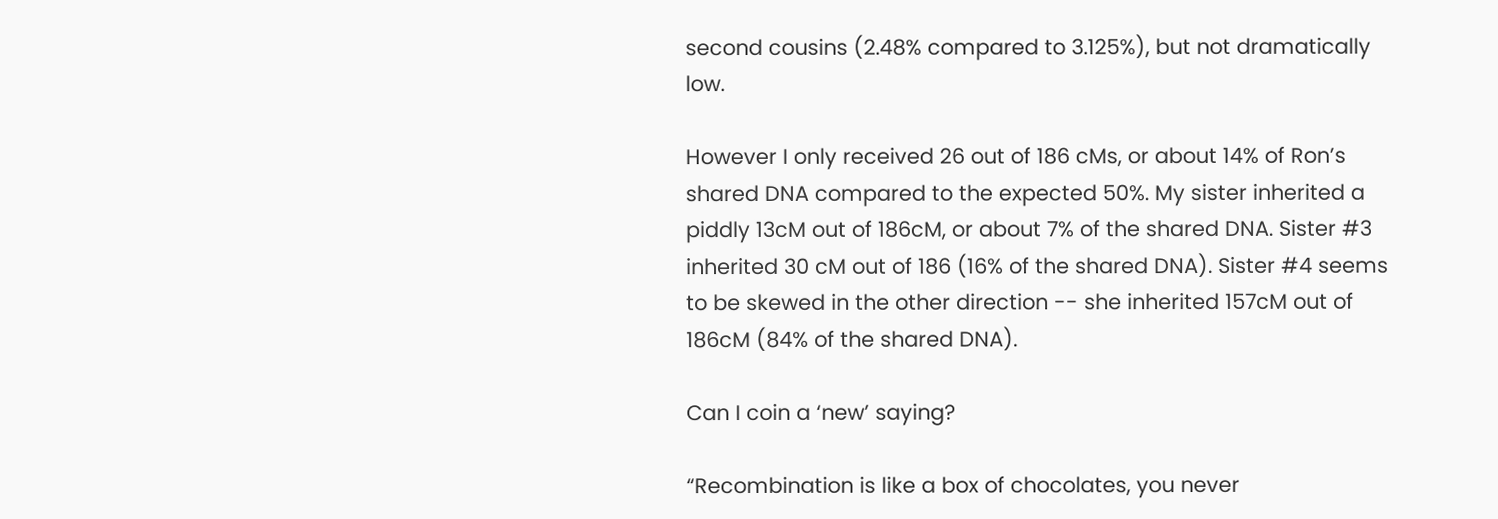second cousins (2.48% compared to 3.125%), but not dramatically low.

However I only received 26 out of 186 cMs, or about 14% of Ron’s shared DNA compared to the expected 50%. My sister inherited a piddly 13cM out of 186cM, or about 7% of the shared DNA. Sister #3 inherited 30 cM out of 186 (16% of the shared DNA). Sister #4 seems to be skewed in the other direction -- she inherited 157cM out of 186cM (84% of the shared DNA).

Can I coin a ‘new’ saying?

“Recombination is like a box of chocolates, you never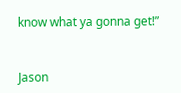know what ya gonna get!”


Jason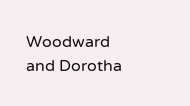Woodward and Dorotha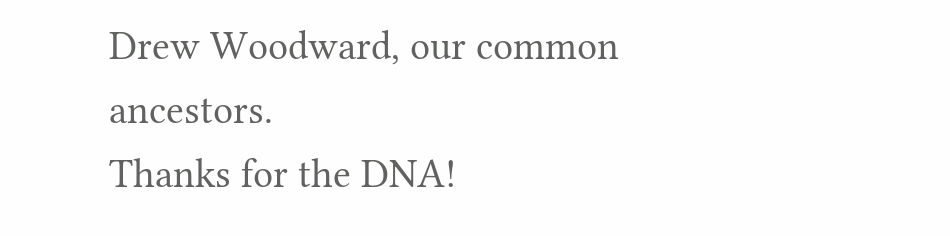Drew Woodward, our common ancestors.
Thanks for the DNA!